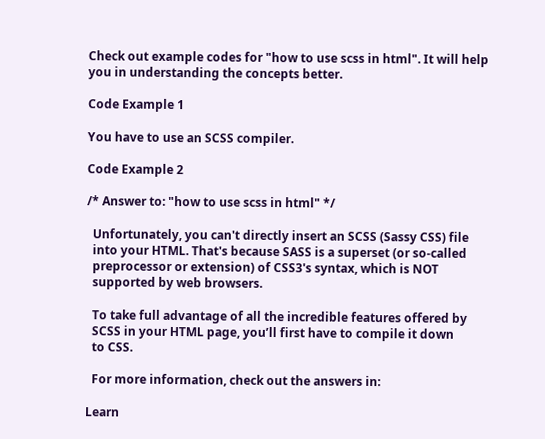Check out example codes for "how to use scss in html". It will help you in understanding the concepts better.

Code Example 1

You have to use an SCSS compiler.

Code Example 2

/* Answer to: "how to use scss in html" */

  Unfortunately, you can't directly insert an SCSS (Sassy CSS) file
  into your HTML. That's because SASS is a superset (or so-called
  preprocessor or extension) of CSS3's syntax, which is NOT
  supported by web browsers.

  To take full advantage of all the incredible features offered by
  SCSS in your HTML page, you’ll first have to compile it down
  to CSS.

  For more information, check out the answers in:

Learn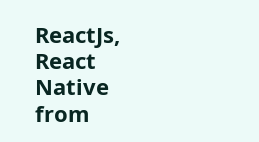ReactJs, React Native from